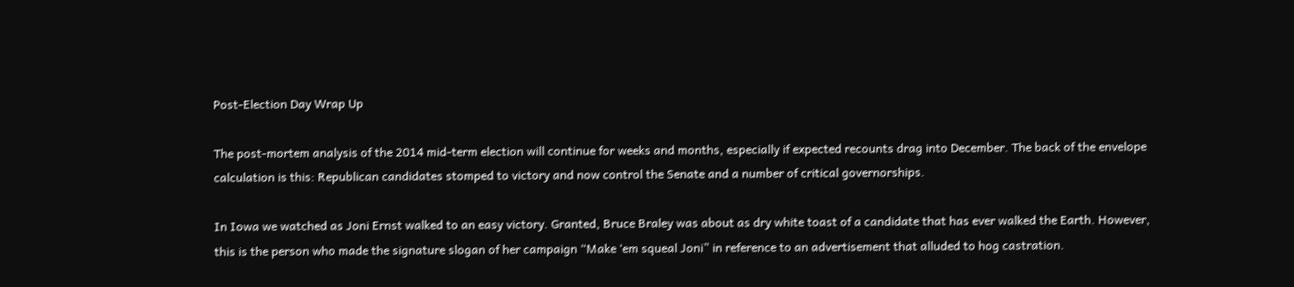Post-Election Day Wrap Up

The post-mortem analysis of the 2014 mid-term election will continue for weeks and months, especially if expected recounts drag into December. The back of the envelope calculation is this: Republican candidates stomped to victory and now control the Senate and a number of critical governorships.

In Iowa we watched as Joni Ernst walked to an easy victory. Granted, Bruce Braley was about as dry white toast of a candidate that has ever walked the Earth. However, this is the person who made the signature slogan of her campaign “Make ‘em squeal Joni” in reference to an advertisement that alluded to hog castration.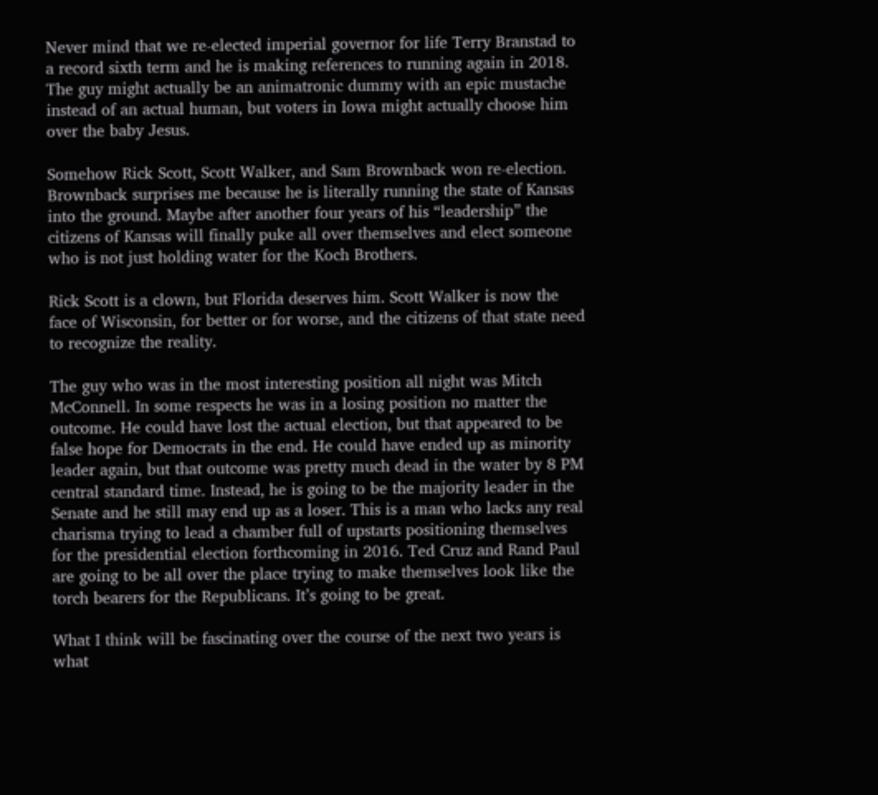Never mind that we re-elected imperial governor for life Terry Branstad to a record sixth term and he is making references to running again in 2018. The guy might actually be an animatronic dummy with an epic mustache instead of an actual human, but voters in Iowa might actually choose him over the baby Jesus.

Somehow Rick Scott, Scott Walker, and Sam Brownback won re-election. Brownback surprises me because he is literally running the state of Kansas into the ground. Maybe after another four years of his “leadership” the citizens of Kansas will finally puke all over themselves and elect someone who is not just holding water for the Koch Brothers.

Rick Scott is a clown, but Florida deserves him. Scott Walker is now the face of Wisconsin, for better or for worse, and the citizens of that state need to recognize the reality.

The guy who was in the most interesting position all night was Mitch McConnell. In some respects he was in a losing position no matter the outcome. He could have lost the actual election, but that appeared to be false hope for Democrats in the end. He could have ended up as minority leader again, but that outcome was pretty much dead in the water by 8 PM central standard time. Instead, he is going to be the majority leader in the Senate and he still may end up as a loser. This is a man who lacks any real charisma trying to lead a chamber full of upstarts positioning themselves for the presidential election forthcoming in 2016. Ted Cruz and Rand Paul are going to be all over the place trying to make themselves look like the torch bearers for the Republicans. It’s going to be great.

What I think will be fascinating over the course of the next two years is what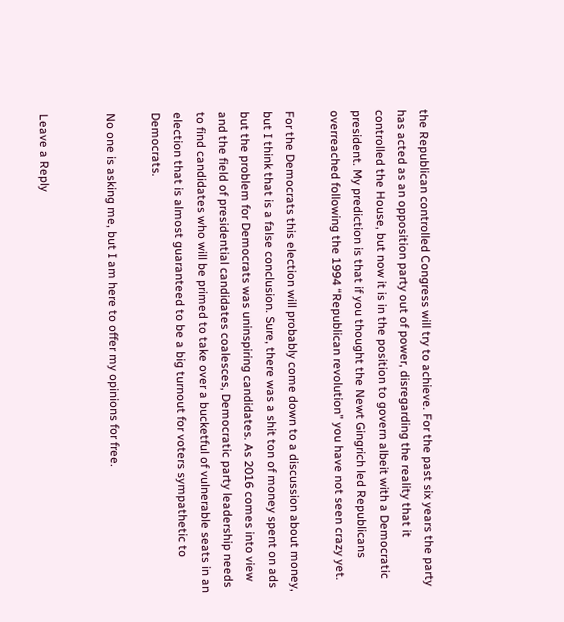the Republican controlled Congress will try to achieve. For the past six years the party has acted as an opposition party out of power, disregarding the reality that it controlled the House, but now it is in the position to govern albeit with a Democratic president. My prediction is that if you thought the Newt Gingrich led Republicans overreached following the 1994 “Republican revolution” you have not seen crazy yet.

For the Democrats this election will probably come down to a discussion about money, but I think that is a false conclusion. Sure, there was a shit ton of money spent on ads but the problem for Democrats was uninspiring candidates. As 2016 comes into view and the field of presidential candidates coalesces, Democratic party leadership needs to find candidates who will be primed to take over a bucketful of vulnerable seats in an election that is almost guaranteed to be a big turnout for voters sympathetic to Democrats.

No one is asking me, but I am here to offer my opinions for free.


Leave a Reply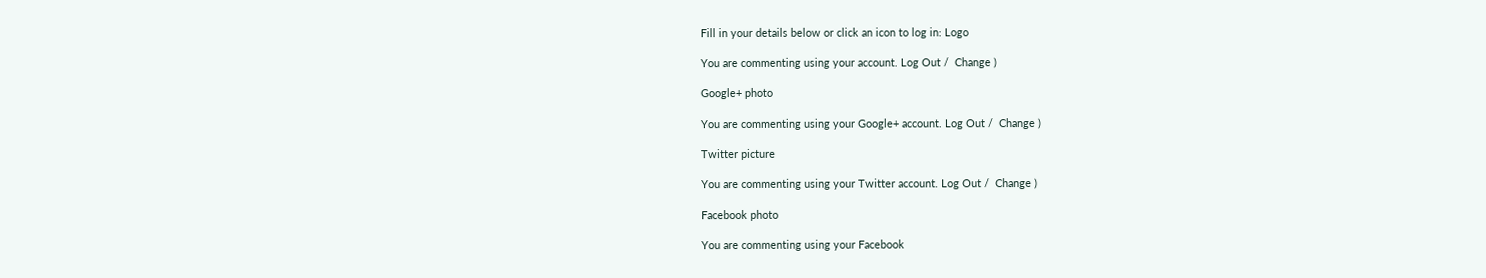Fill in your details below or click an icon to log in: Logo

You are commenting using your account. Log Out /  Change )

Google+ photo

You are commenting using your Google+ account. Log Out /  Change )

Twitter picture

You are commenting using your Twitter account. Log Out /  Change )

Facebook photo

You are commenting using your Facebook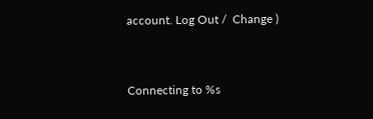account. Log Out /  Change )


Connecting to %s